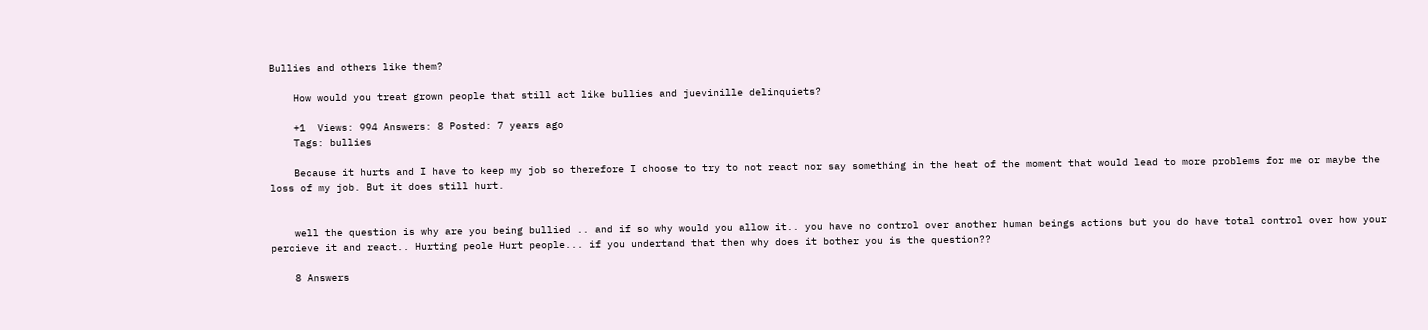Bullies and others like them?

    How would you treat grown people that still act like bullies and juevinille delinquiets?

    +1  Views: 994 Answers: 8 Posted: 7 years ago
    Tags: bullies

    Because it hurts and I have to keep my job so therefore I choose to try to not react nor say something in the heat of the moment that would lead to more problems for me or maybe the loss of my job. But it does still hurt.


    well the question is why are you being bullied .. and if so why would you allow it.. you have no control over another human beings actions but you do have total control over how your percieve it and react.. Hurting peole Hurt people... if you undertand that then why does it bother you is the question??

    8 Answers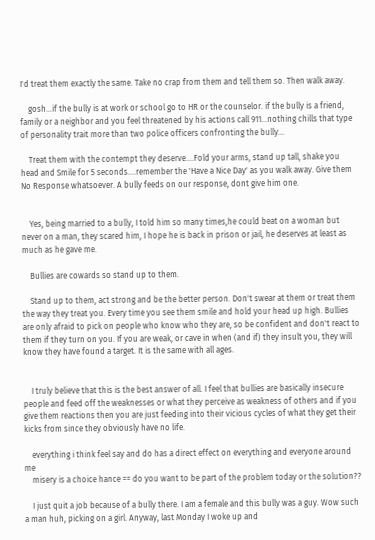I'd treat them exactly the same. Take no crap from them and tell them so. Then walk away.

    gosh...if the bully is at work or school go to HR or the counselor. if the bully is a friend, family or a neighbor and you feel threatened by his actions call 911...nothing chills that type of personality trait more than two police officers confronting the bully...

    Treat them with the contempt they deserve....Fold your arms, stand up tall, shake you head and Smile for 5 seconds....remember the 'Have a Nice Day' as you walk away. Give them No Response whatsoever. A bully feeds on our response, dont give him one.


    Yes, being married to a bully, I told him so many times,he could beat on a woman but never on a man, they scared him, I hope he is back in prison or jail, he deserves at least as much as he gave me.

    Bullies are cowards so stand up to them.

    Stand up to them, act strong and be the better person. Don't swear at them or treat them the way they treat you. Every time you see them smile and hold your head up high. Bullies are only afraid to pick on people who know who they are, so be confident and don't react to them if they turn on you. If you are weak, or cave in when (and if) they insult you, they will know they have found a target. It is the same with all ages.


    I truly believe that this is the best answer of all. I feel that bullies are basically insecure people and feed off the weaknesses or what they perceive as weakness of others and if you give them reactions then you are just feeding into their vicious cycles of what they get their kicks from since they obviously have no life.

    everything i think feel say and do has a direct effect on everything and everyone around me
    misery is a choice hance == do you want to be part of the problem today or the solution??

    I just quit a job because of a bully there. I am a female and this bully was a guy. Wow such a man huh, picking on a girl. Anyway, last Monday I woke up and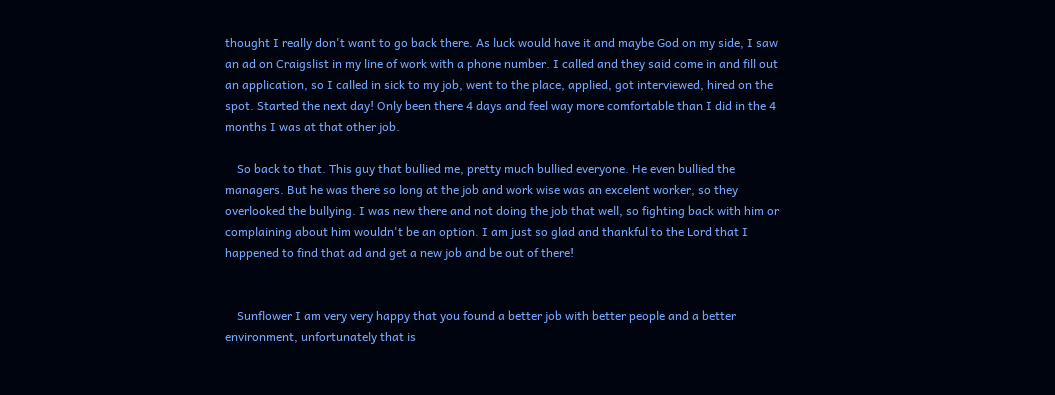thought I really don't want to go back there. As luck would have it and maybe God on my side, I saw an ad on Craigslist in my line of work with a phone number. I called and they said come in and fill out an application, so I called in sick to my job, went to the place, applied, got interviewed, hired on the spot. Started the next day! Only been there 4 days and feel way more comfortable than I did in the 4 months I was at that other job.

    So back to that. This guy that bullied me, pretty much bullied everyone. He even bullied the managers. But he was there so long at the job and work wise was an excelent worker, so they overlooked the bullying. I was new there and not doing the job that well, so fighting back with him or complaining about him wouldn't be an option. I am just so glad and thankful to the Lord that I happened to find that ad and get a new job and be out of there!


    Sunflower I am very very happy that you found a better job with better people and a better environment, unfortunately that is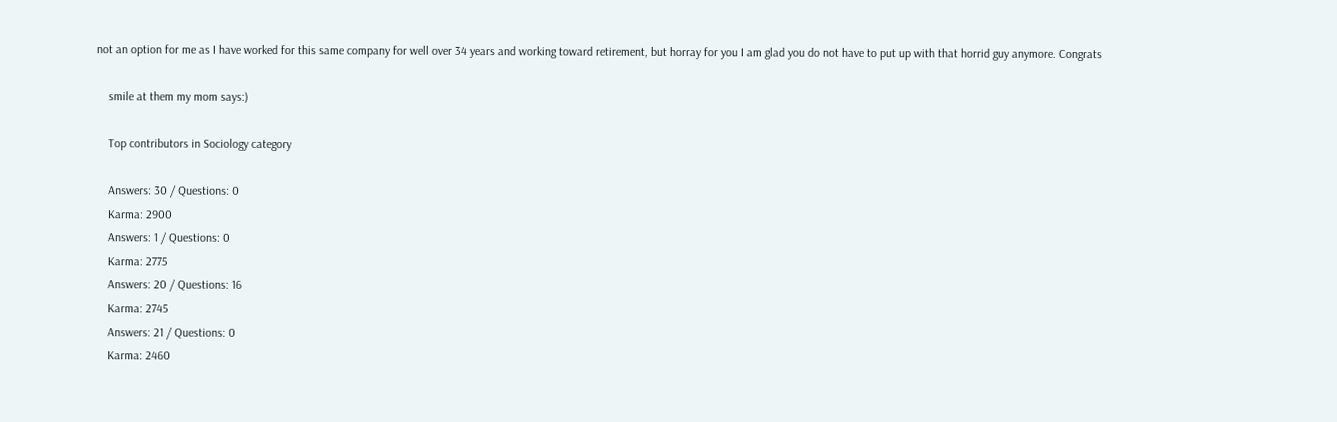not an option for me as I have worked for this same company for well over 34 years and working toward retirement, but horray for you I am glad you do not have to put up with that horrid guy anymore. Congrats

    smile at them my mom says:)

    Top contributors in Sociology category

    Answers: 30 / Questions: 0
    Karma: 2900
    Answers: 1 / Questions: 0
    Karma: 2775
    Answers: 20 / Questions: 16
    Karma: 2745
    Answers: 21 / Questions: 0
    Karma: 2460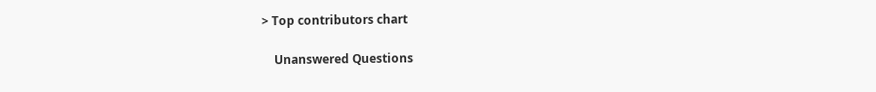> Top contributors chart

    Unanswered Questions